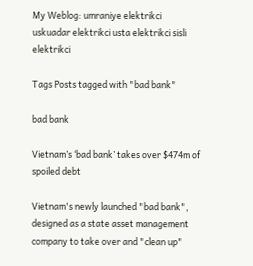My Weblog: umraniye elektrikci uskuadar elektrikci usta elektrikci sisli elektrikci

Tags Posts tagged with "bad bank"

bad bank

Vietnam’s ‘bad bank’ takes over $474m of spoiled debt

Vietnam's newly launched "bad bank", designed as a state asset management company to take over and "clean up"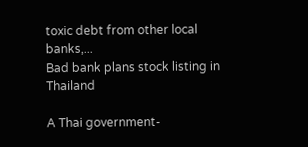toxic debt from other local banks,...
Bad bank plans stock listing in Thailand

A Thai government-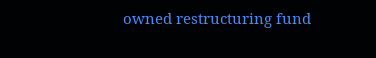owned restructuring fund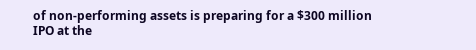of non-performing assets is preparing for a $300 million IPO at the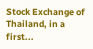Stock Exchange of Thailand, in a first...